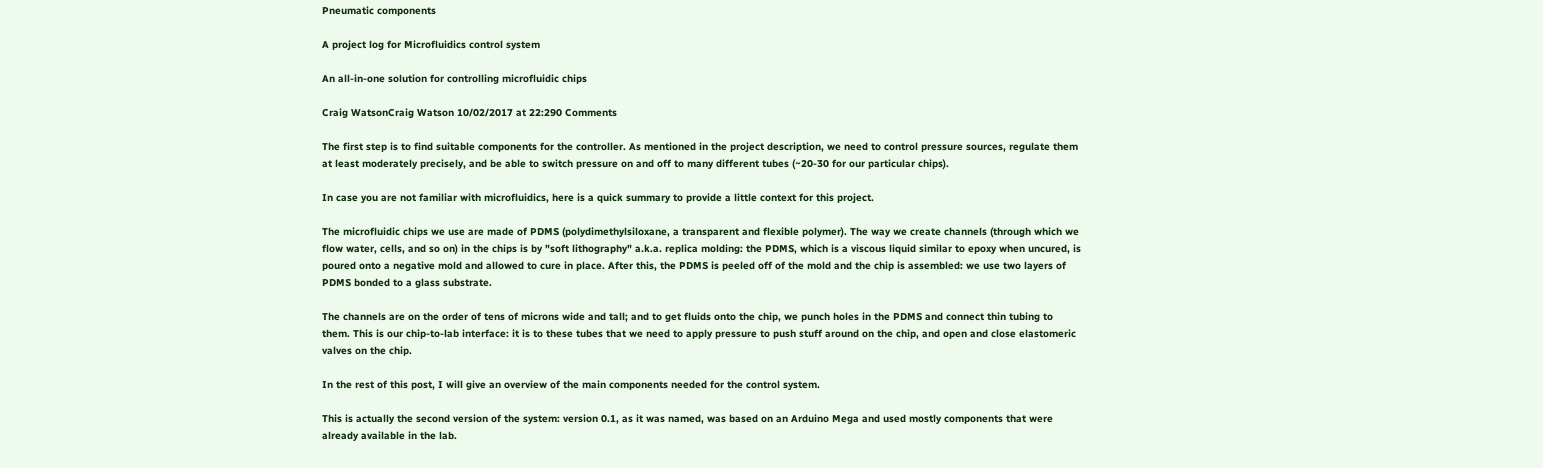Pneumatic components

A project log for Microfluidics control system

An all-in-one solution for controlling microfluidic chips

Craig WatsonCraig Watson 10/02/2017 at 22:290 Comments

The first step is to find suitable components for the controller. As mentioned in the project description, we need to control pressure sources, regulate them at least moderately precisely, and be able to switch pressure on and off to many different tubes (~20-30 for our particular chips).

In case you are not familiar with microfluidics, here is a quick summary to provide a little context for this project.

The microfluidic chips we use are made of PDMS (polydimethylsiloxane, a transparent and flexible polymer). The way we create channels (through which we flow water, cells, and so on) in the chips is by "soft lithography" a.k.a. replica molding: the PDMS, which is a viscous liquid similar to epoxy when uncured, is poured onto a negative mold and allowed to cure in place. After this, the PDMS is peeled off of the mold and the chip is assembled: we use two layers of PDMS bonded to a glass substrate.

The channels are on the order of tens of microns wide and tall; and to get fluids onto the chip, we punch holes in the PDMS and connect thin tubing to them. This is our chip-to-lab interface: it is to these tubes that we need to apply pressure to push stuff around on the chip, and open and close elastomeric valves on the chip.

In the rest of this post, I will give an overview of the main components needed for the control system.

This is actually the second version of the system: version 0.1, as it was named, was based on an Arduino Mega and used mostly components that were already available in the lab.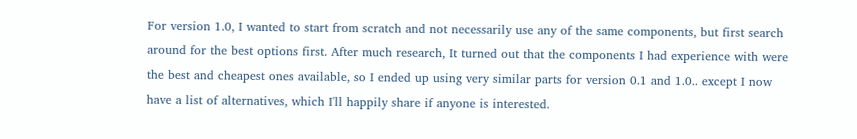For version 1.0, I wanted to start from scratch and not necessarily use any of the same components, but first search around for the best options first. After much research, It turned out that the components I had experience with were the best and cheapest ones available, so I ended up using very similar parts for version 0.1 and 1.0.. except I now have a list of alternatives, which I'll happily share if anyone is interested.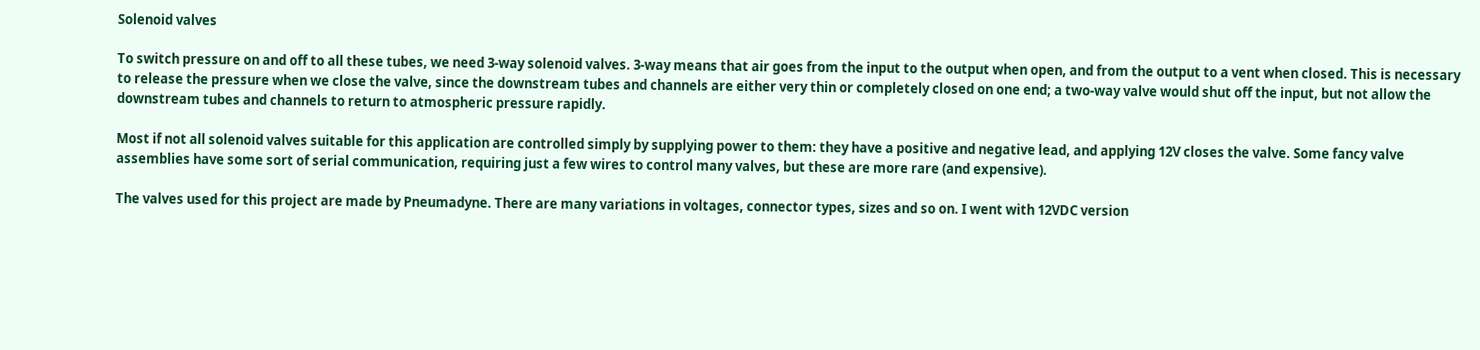Solenoid valves

To switch pressure on and off to all these tubes, we need 3-way solenoid valves. 3-way means that air goes from the input to the output when open, and from the output to a vent when closed. This is necessary to release the pressure when we close the valve, since the downstream tubes and channels are either very thin or completely closed on one end; a two-way valve would shut off the input, but not allow the downstream tubes and channels to return to atmospheric pressure rapidly.

Most if not all solenoid valves suitable for this application are controlled simply by supplying power to them: they have a positive and negative lead, and applying 12V closes the valve. Some fancy valve assemblies have some sort of serial communication, requiring just a few wires to control many valves, but these are more rare (and expensive).

The valves used for this project are made by Pneumadyne. There are many variations in voltages, connector types, sizes and so on. I went with 12VDC version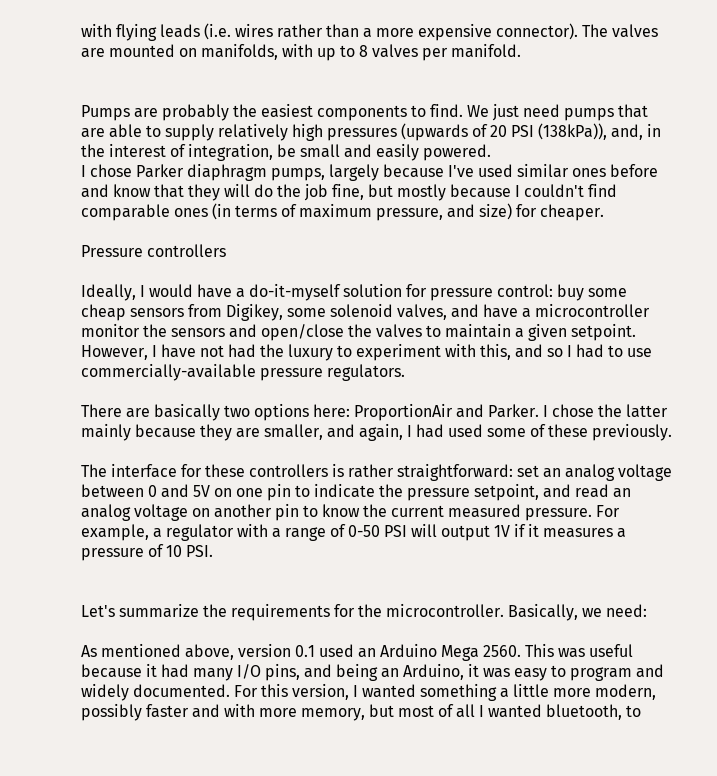with flying leads (i.e. wires rather than a more expensive connector). The valves are mounted on manifolds, with up to 8 valves per manifold.


Pumps are probably the easiest components to find. We just need pumps that are able to supply relatively high pressures (upwards of 20 PSI (138kPa)), and, in the interest of integration, be small and easily powered.
I chose Parker diaphragm pumps, largely because I've used similar ones before and know that they will do the job fine, but mostly because I couldn't find comparable ones (in terms of maximum pressure, and size) for cheaper.

Pressure controllers

Ideally, I would have a do-it-myself solution for pressure control: buy some cheap sensors from Digikey, some solenoid valves, and have a microcontroller monitor the sensors and open/close the valves to maintain a given setpoint.
However, I have not had the luxury to experiment with this, and so I had to use commercially-available pressure regulators.

There are basically two options here: ProportionAir and Parker. I chose the latter mainly because they are smaller, and again, I had used some of these previously.

The interface for these controllers is rather straightforward: set an analog voltage between 0 and 5V on one pin to indicate the pressure setpoint, and read an analog voltage on another pin to know the current measured pressure. For example, a regulator with a range of 0-50 PSI will output 1V if it measures a pressure of 10 PSI.


Let's summarize the requirements for the microcontroller. Basically, we need:

As mentioned above, version 0.1 used an Arduino Mega 2560. This was useful because it had many I/O pins, and being an Arduino, it was easy to program and widely documented. For this version, I wanted something a little more modern, possibly faster and with more memory, but most of all I wanted bluetooth, to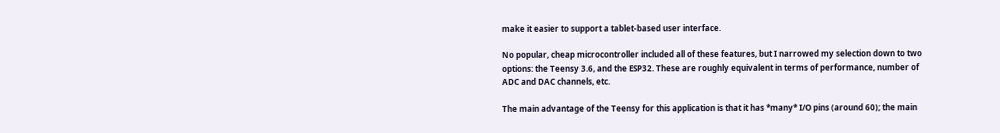make it easier to support a tablet-based user interface.

No popular, cheap microcontroller included all of these features, but I narrowed my selection down to two options: the Teensy 3.6, and the ESP32. These are roughly equivalent in terms of performance, number of ADC and DAC channels, etc.

The main advantage of the Teensy for this application is that it has *many* I/O pins (around 60); the main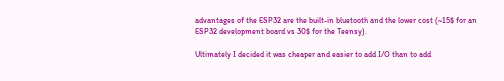advantages of the ESP32 are the built-in bluetooth and the lower cost (~15$ for an ESP32 development board vs 30$ for the Teensy).

Ultimately I decided it was cheaper and easier to add I/O than to add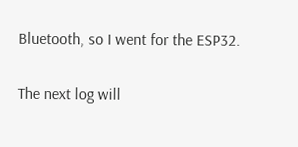Bluetooth, so I went for the ESP32.

The next log will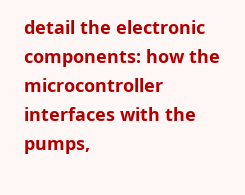detail the electronic components: how the microcontroller interfaces with the pumps,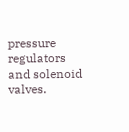pressure regulators and solenoid valves.